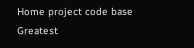Home project code base Greatest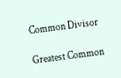Common Divisor

Greatest Common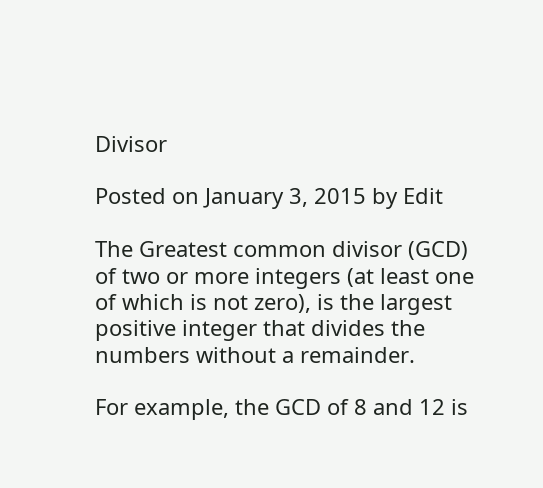Divisor

Posted on January 3, 2015 by Edit

The Greatest common divisor (GCD) of two or more integers (at least one of which is not zero), is the largest positive integer that divides the numbers without a remainder.

For example, the GCD of 8 and 12 is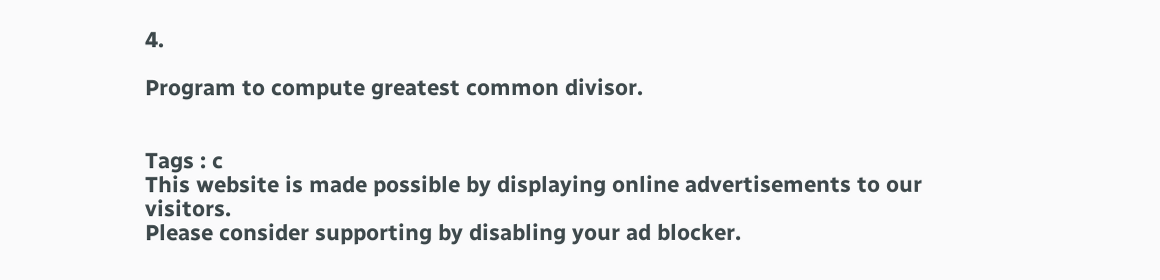4.

Program to compute greatest common divisor.


Tags : c
This website is made possible by displaying online advertisements to our visitors.
Please consider supporting by disabling your ad blocker.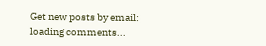Get new posts by email:
loading comments...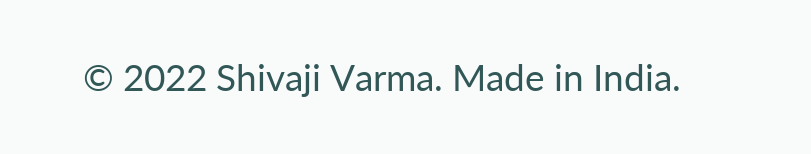© 2022 Shivaji Varma. Made in India.